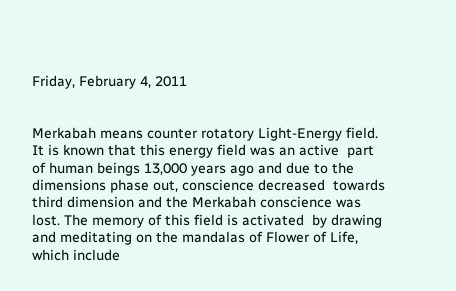Friday, February 4, 2011


Merkabah means counter rotatory Light-Energy field. It is known that this energy field was an active  part of human beings 13,000 years ago and due to the dimensions phase out, conscience decreased  towards third dimension and the Merkabah conscience was lost. The memory of this field is activated  by drawing and meditating on the mandalas of Flower of Life, which include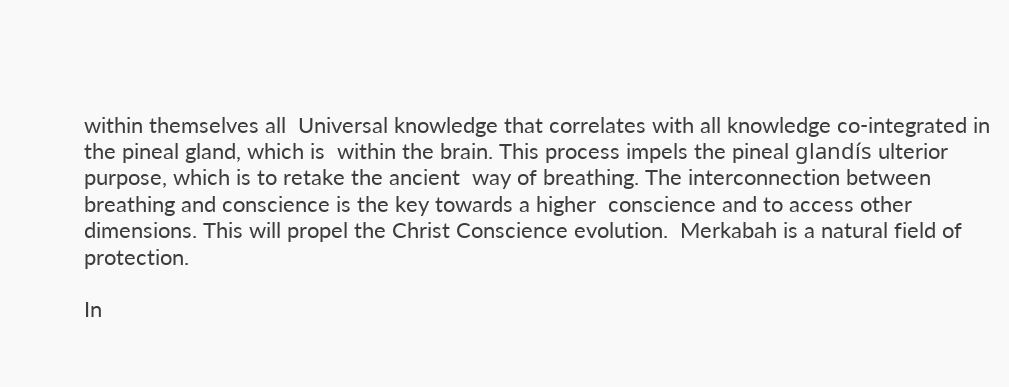within themselves all  Universal knowledge that correlates with all knowledge co-integrated in the pineal gland, which is  within the brain. This process impels the pineal glandís ulterior purpose, which is to retake the ancient  way of breathing. The interconnection between breathing and conscience is the key towards a higher  conscience and to access other dimensions. This will propel the Christ Conscience evolution.  Merkabah is a natural field of protection.

In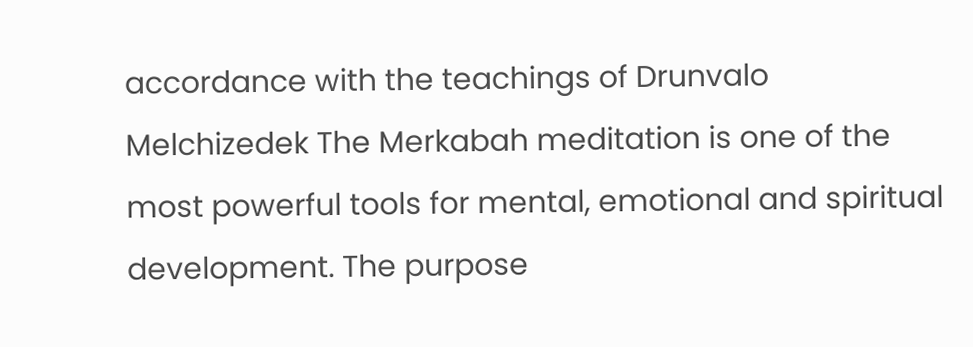accordance with the teachings of Drunvalo Melchizedek The Merkabah meditation is one of the  most powerful tools for mental, emotional and spiritual development. The purpose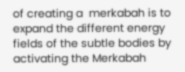of creating a  merkabah is to expand the different energy fields of the subtle bodies by activating the Merkabah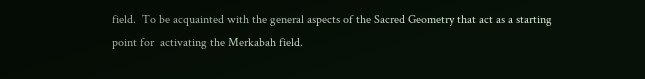field.  To be acquainted with the general aspects of the Sacred Geometry that act as a starting point for  activating the Merkabah field.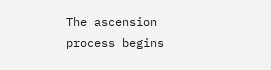The ascension process begins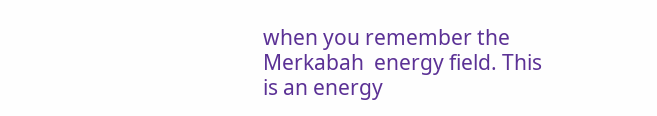when you remember the Merkabah  energy field. This is an energy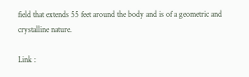field that extends 55 feet around the body and is of a geometric and  crystalline nature.

Link :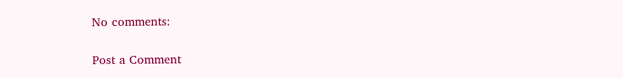No comments:

Post a Comment